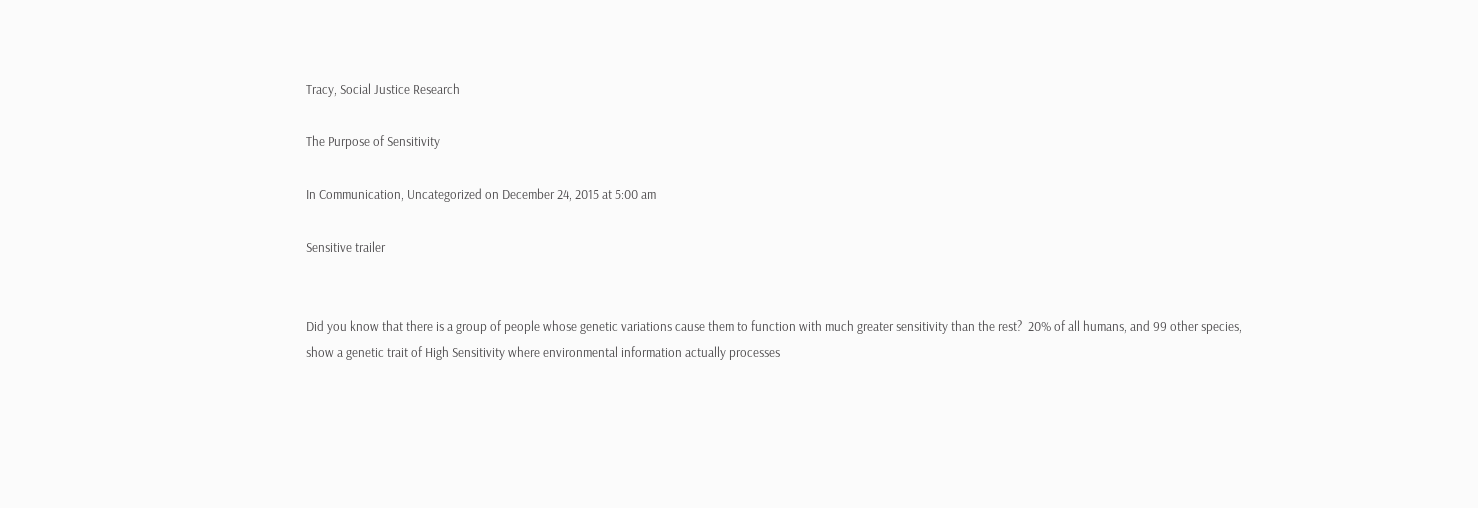Tracy, Social Justice Research

The Purpose of Sensitivity

In Communication, Uncategorized on December 24, 2015 at 5:00 am

Sensitive trailer


Did you know that there is a group of people whose genetic variations cause them to function with much greater sensitivity than the rest?  20% of all humans, and 99 other species, show a genetic trait of High Sensitivity where environmental information actually processes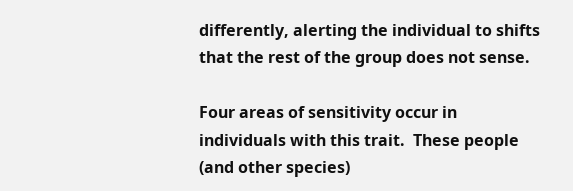differently, alerting the individual to shifts that the rest of the group does not sense.

Four areas of sensitivity occur in individuals with this trait.  These people (and other species)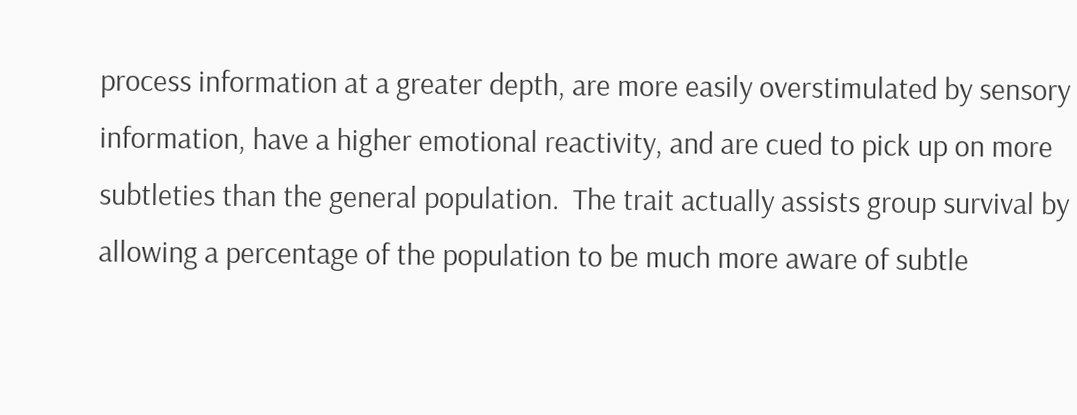process information at a greater depth, are more easily overstimulated by sensory information, have a higher emotional reactivity, and are cued to pick up on more subtleties than the general population.  The trait actually assists group survival by allowing a percentage of the population to be much more aware of subtle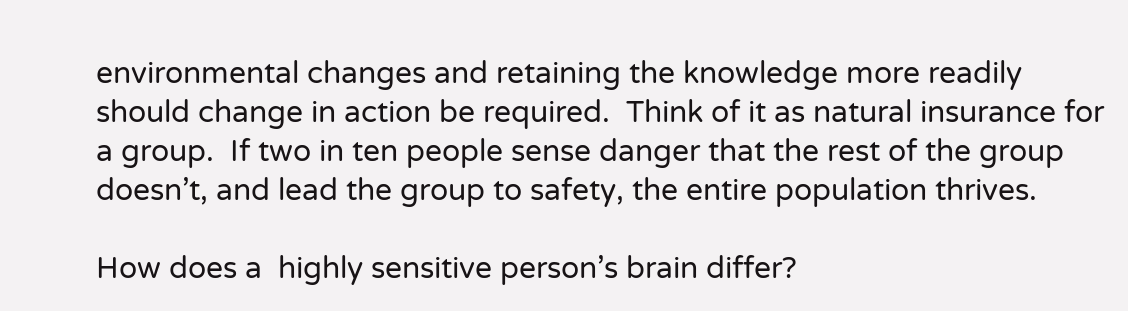environmental changes and retaining the knowledge more readily should change in action be required.  Think of it as natural insurance for a group.  If two in ten people sense danger that the rest of the group doesn’t, and lead the group to safety, the entire population thrives.

How does a  highly sensitive person’s brain differ?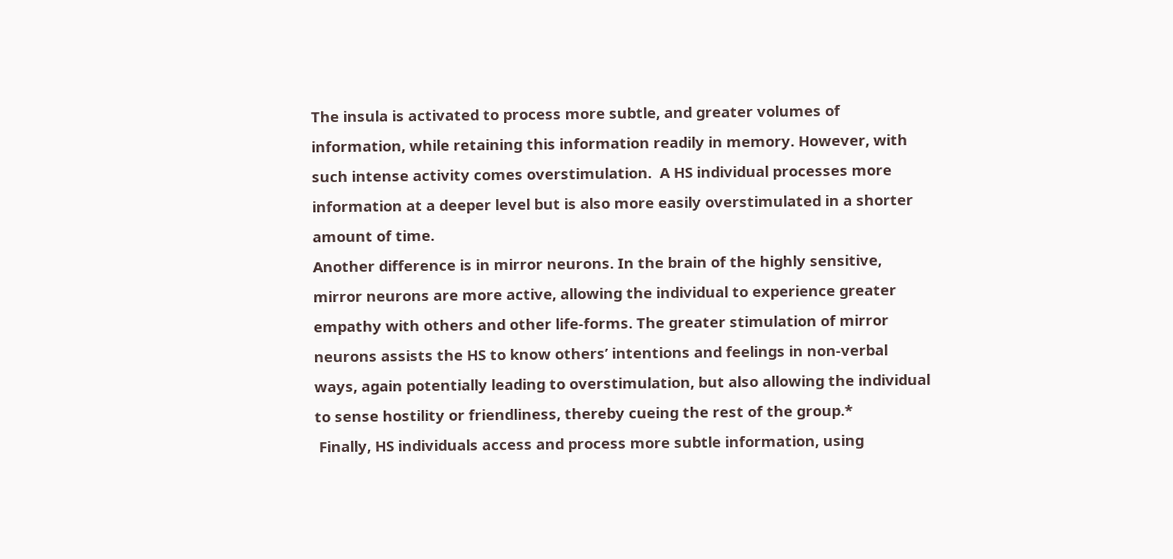The insula is activated to process more subtle, and greater volumes of information, while retaining this information readily in memory. However, with such intense activity comes overstimulation.  A HS individual processes more information at a deeper level but is also more easily overstimulated in a shorter amount of time.
Another difference is in mirror neurons. In the brain of the highly sensitive, mirror neurons are more active, allowing the individual to experience greater empathy with others and other life-forms. The greater stimulation of mirror neurons assists the HS to know others’ intentions and feelings in non-verbal ways, again potentially leading to overstimulation, but also allowing the individual to sense hostility or friendliness, thereby cueing the rest of the group.*
 Finally, HS individuals access and process more subtle information, using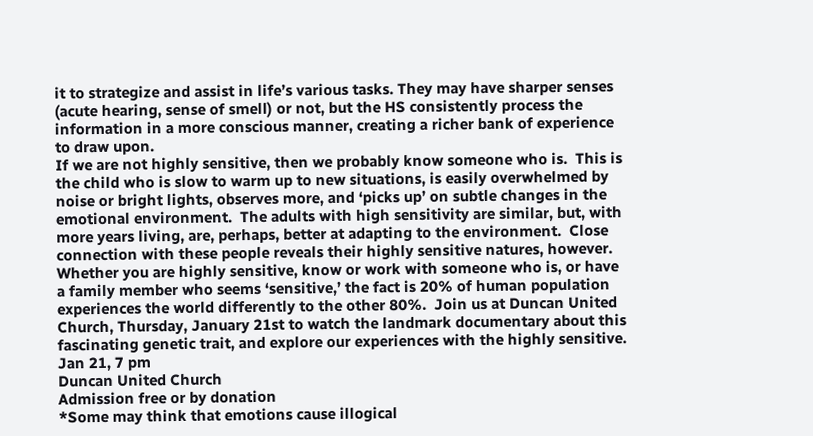it to strategize and assist in life’s various tasks. They may have sharper senses (acute hearing, sense of smell) or not, but the HS consistently process the information in a more conscious manner, creating a richer bank of experience to draw upon.
If we are not highly sensitive, then we probably know someone who is.  This is the child who is slow to warm up to new situations, is easily overwhelmed by noise or bright lights, observes more, and ‘picks up’ on subtle changes in the emotional environment.  The adults with high sensitivity are similar, but, with more years living, are, perhaps, better at adapting to the environment.  Close connection with these people reveals their highly sensitive natures, however.
Whether you are highly sensitive, know or work with someone who is, or have a family member who seems ‘sensitive,’ the fact is 20% of human population experiences the world differently to the other 80%.  Join us at Duncan United Church, Thursday, January 21st to watch the landmark documentary about this fascinating genetic trait, and explore our experiences with the highly sensitive.
Jan 21, 7 pm
Duncan United Church
Admission free or by donation
*Some may think that emotions cause illogical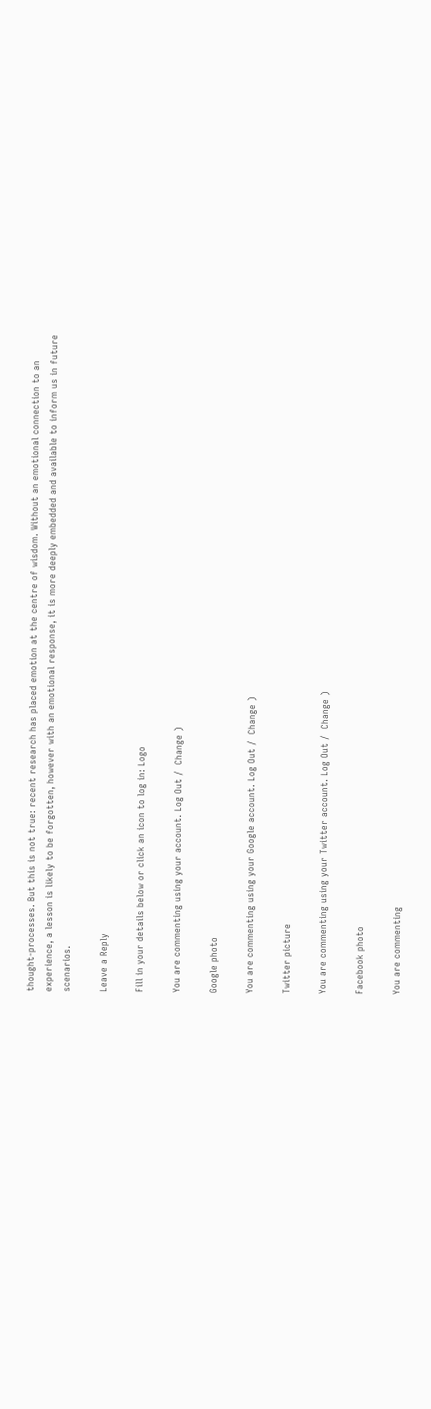thought-processes. But this is not true: recent research has placed emotion at the centre of wisdom. Without an emotional connection to an experience, a lesson is likely to be forgotten, however with an emotional response, it is more deeply embedded and available to inform us in future scenarios.

Leave a Reply

Fill in your details below or click an icon to log in: Logo

You are commenting using your account. Log Out /  Change )

Google photo

You are commenting using your Google account. Log Out /  Change )

Twitter picture

You are commenting using your Twitter account. Log Out /  Change )

Facebook photo

You are commenting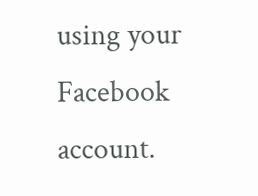using your Facebook account.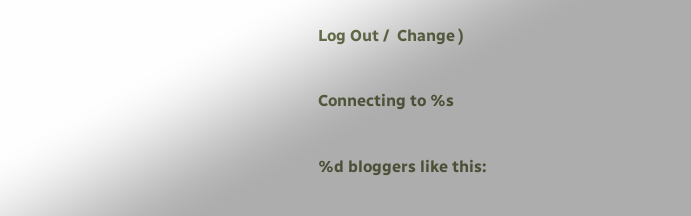Log Out /  Change )

Connecting to %s

%d bloggers like this: